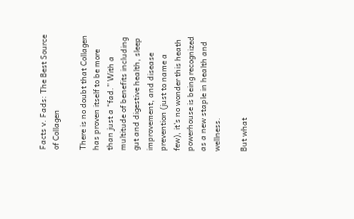Facts v. Fads: The Best Source of Collagen

There is no doubt that Collagen has proven itself to be more than just a “fad.” With a multitude of benefits including gut and digestive health, sleep improvement, and disease prevention (just to name a few), it’s no wonder this heath powerhouse is being recognized as a new staple in health and wellness.

But what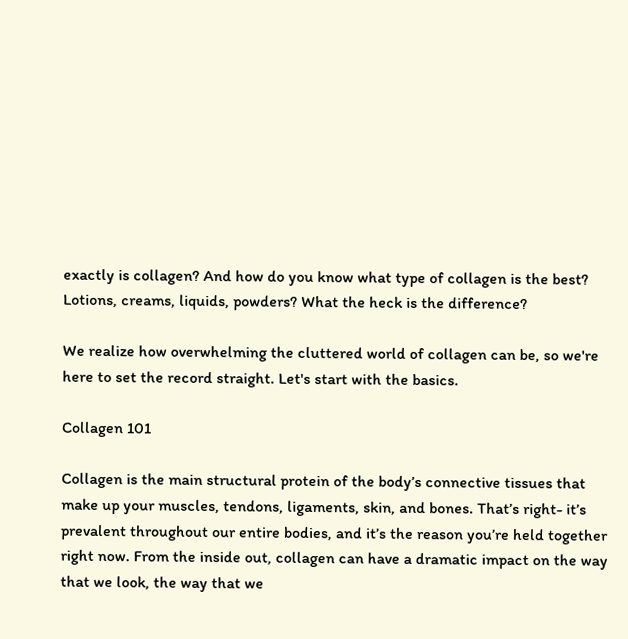exactly is collagen? And how do you know what type of collagen is the best? Lotions, creams, liquids, powders? What the heck is the difference?

We realize how overwhelming the cluttered world of collagen can be, so we're here to set the record straight. Let's start with the basics.

Collagen 101

Collagen is the main structural protein of the body’s connective tissues that make up your muscles, tendons, ligaments, skin, and bones. That’s right- it’s prevalent throughout our entire bodies, and it’s the reason you’re held together right now. From the inside out, collagen can have a dramatic impact on the way that we look, the way that we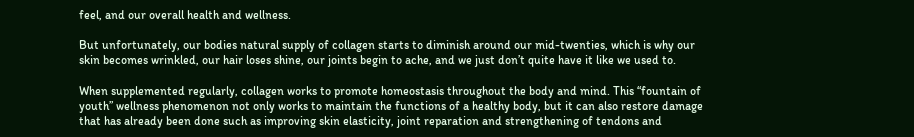feel, and our overall health and wellness.

But unfortunately, our bodies natural supply of collagen starts to diminish around our mid-twenties, which is why our skin becomes wrinkled, our hair loses shine, our joints begin to ache, and we just don’t quite have it like we used to.

When supplemented regularly, collagen works to promote homeostasis throughout the body and mind. This “fountain of youth” wellness phenomenon not only works to maintain the functions of a healthy body, but it can also restore damage that has already been done such as improving skin elasticity, joint reparation and strengthening of tendons and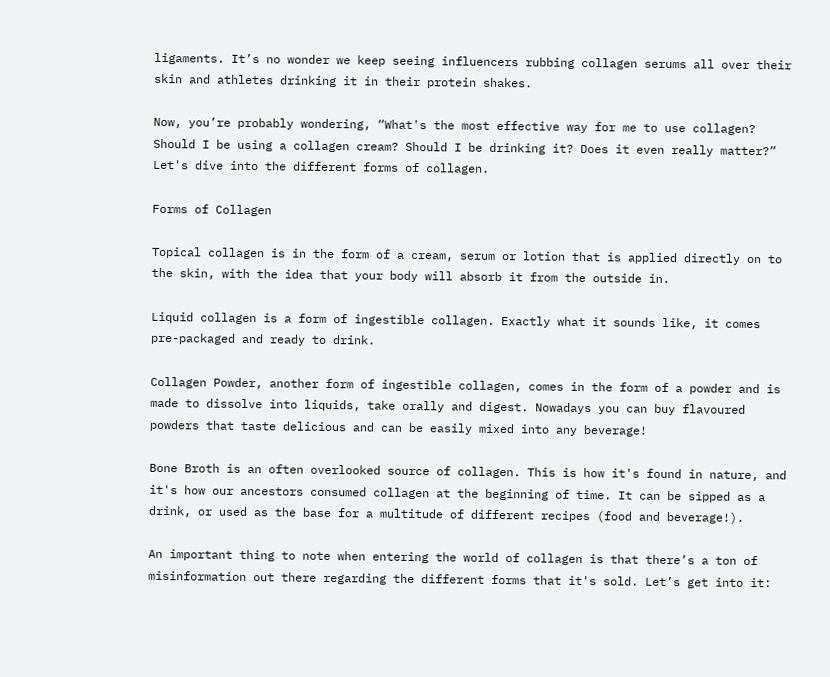ligaments. It’s no wonder we keep seeing influencers rubbing collagen serums all over their skin and athletes drinking it in their protein shakes.

Now, you’re probably wondering, “What's the most effective way for me to use collagen? Should I be using a collagen cream? Should I be drinking it? Does it even really matter?” Let's dive into the different forms of collagen.

Forms of Collagen

Topical collagen is in the form of a cream, serum or lotion that is applied directly on to the skin, with the idea that your body will absorb it from the outside in.

Liquid collagen is a form of ingestible collagen. Exactly what it sounds like, it comes pre-packaged and ready to drink.

Collagen Powder, another form of ingestible collagen, comes in the form of a powder and is made to dissolve into liquids, take orally and digest. Nowadays you can buy flavoured powders that taste delicious and can be easily mixed into any beverage!

Bone Broth is an often overlooked source of collagen. This is how it's found in nature, and it's how our ancestors consumed collagen at the beginning of time. It can be sipped as a drink, or used as the base for a multitude of different recipes (food and beverage!).

An important thing to note when entering the world of collagen is that there’s a ton of misinformation out there regarding the different forms that it's sold. Let’s get into it: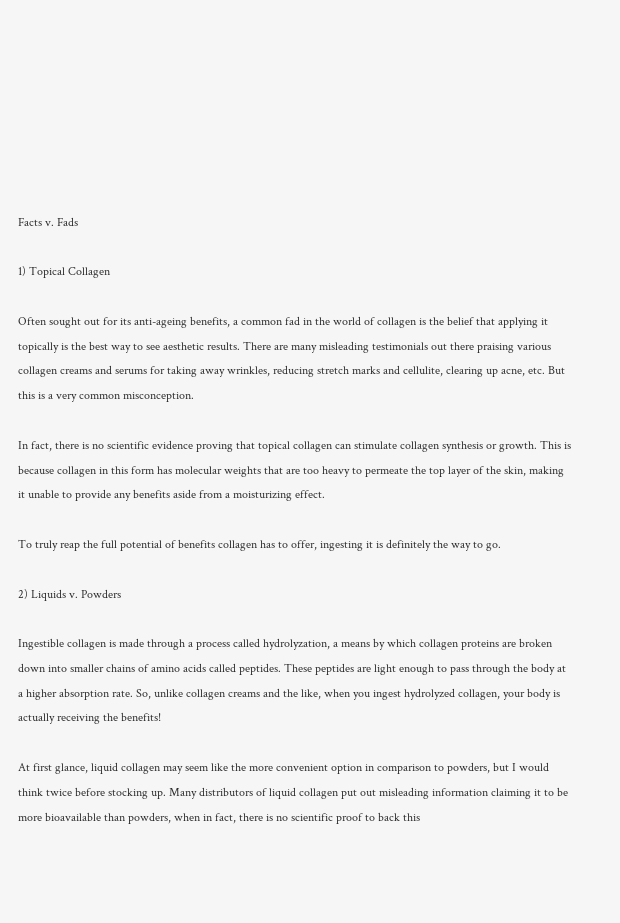Facts v. Fads

1) Topical Collagen

Often sought out for its anti-ageing benefits, a common fad in the world of collagen is the belief that applying it topically is the best way to see aesthetic results. There are many misleading testimonials out there praising various collagen creams and serums for taking away wrinkles, reducing stretch marks and cellulite, clearing up acne, etc. But this is a very common misconception.

In fact, there is no scientific evidence proving that topical collagen can stimulate collagen synthesis or growth. This is because collagen in this form has molecular weights that are too heavy to permeate the top layer of the skin, making it unable to provide any benefits aside from a moisturizing effect.

To truly reap the full potential of benefits collagen has to offer, ingesting it is definitely the way to go.

2) Liquids v. Powders

Ingestible collagen is made through a process called hydrolyzation, a means by which collagen proteins are broken down into smaller chains of amino acids called peptides. These peptides are light enough to pass through the body at a higher absorption rate. So, unlike collagen creams and the like, when you ingest hydrolyzed collagen, your body is actually receiving the benefits!

At first glance, liquid collagen may seem like the more convenient option in comparison to powders, but I would think twice before stocking up. Many distributors of liquid collagen put out misleading information claiming it to be more bioavailable than powders, when in fact, there is no scientific proof to back this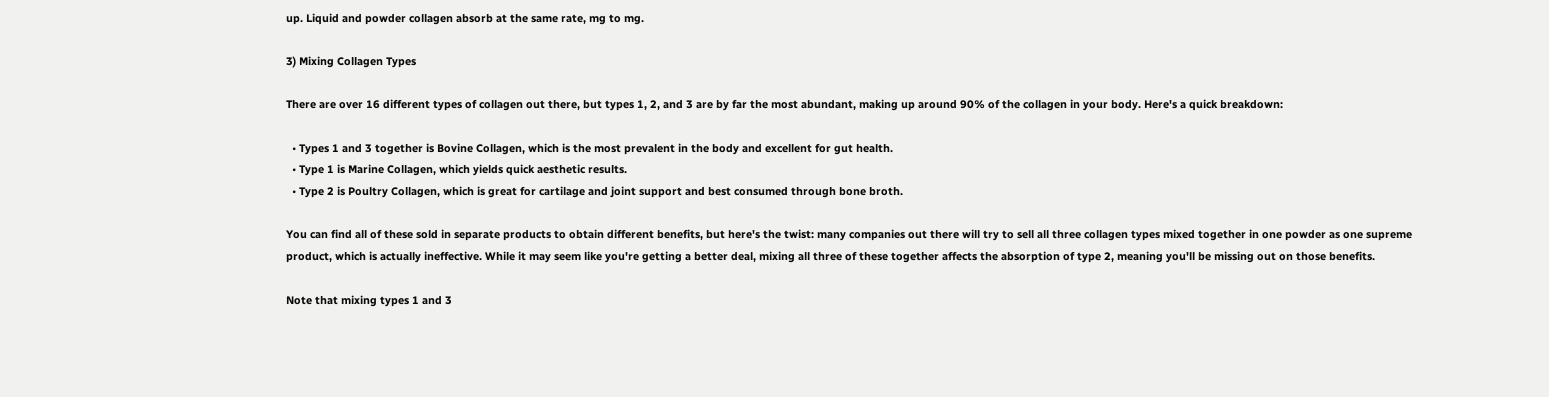up. Liquid and powder collagen absorb at the same rate, mg to mg.

3) Mixing Collagen Types

There are over 16 different types of collagen out there, but types 1, 2, and 3 are by far the most abundant, making up around 90% of the collagen in your body. Here's a quick breakdown:

  • Types 1 and 3 together is Bovine Collagen, which is the most prevalent in the body and excellent for gut health.
  • Type 1 is Marine Collagen, which yields quick aesthetic results.
  • Type 2 is Poultry Collagen, which is great for cartilage and joint support and best consumed through bone broth.

You can find all of these sold in separate products to obtain different benefits, but here's the twist: many companies out there will try to sell all three collagen types mixed together in one powder as one supreme product, which is actually ineffective. While it may seem like you're getting a better deal, mixing all three of these together affects the absorption of type 2, meaning you'll be missing out on those benefits.

Note that mixing types 1 and 3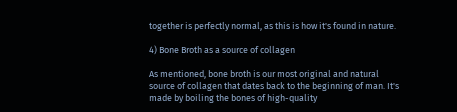together is perfectly normal, as this is how it's found in nature.

4) Bone Broth as a source of collagen

As mentioned, bone broth is our most original and natural source of collagen that dates back to the beginning of man. It's made by boiling the bones of high-quality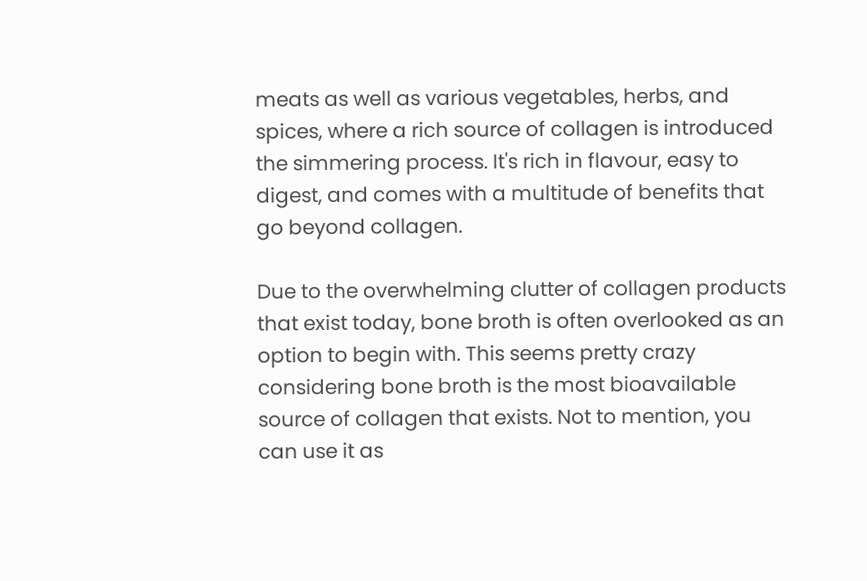meats as well as various vegetables, herbs, and spices, where a rich source of collagen is introduced the simmering process. It's rich in flavour, easy to digest, and comes with a multitude of benefits that go beyond collagen.

Due to the overwhelming clutter of collagen products that exist today, bone broth is often overlooked as an option to begin with. This seems pretty crazy considering bone broth is the most bioavailable source of collagen that exists. Not to mention, you can use it as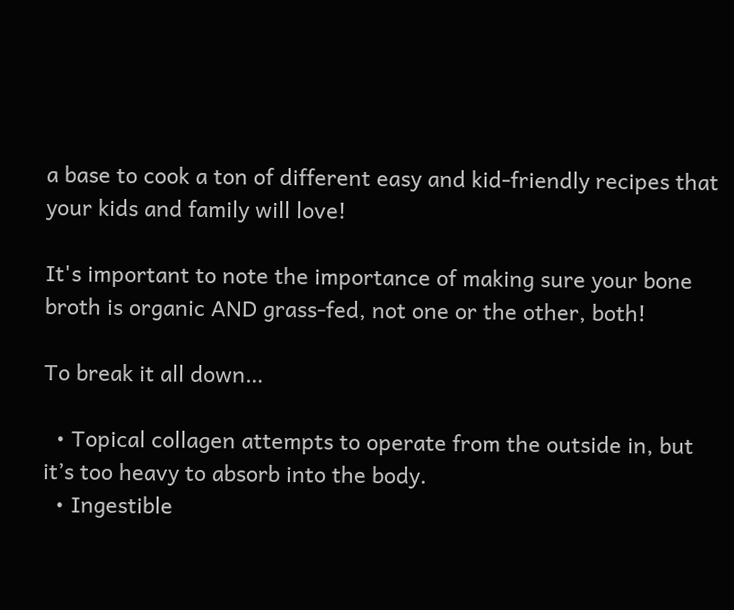a base to cook a ton of different easy and kid-friendly recipes that your kids and family will love!

It's important to note the importance of making sure your bone broth is organic AND grass-fed, not one or the other, both!

To break it all down…

  • Topical collagen attempts to operate from the outside in, but it’s too heavy to absorb into the body.
  • Ingestible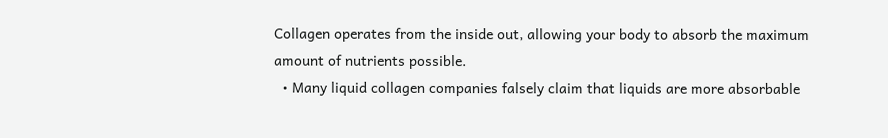Collagen operates from the inside out, allowing your body to absorb the maximum amount of nutrients possible.
  • Many liquid collagen companies falsely claim that liquids are more absorbable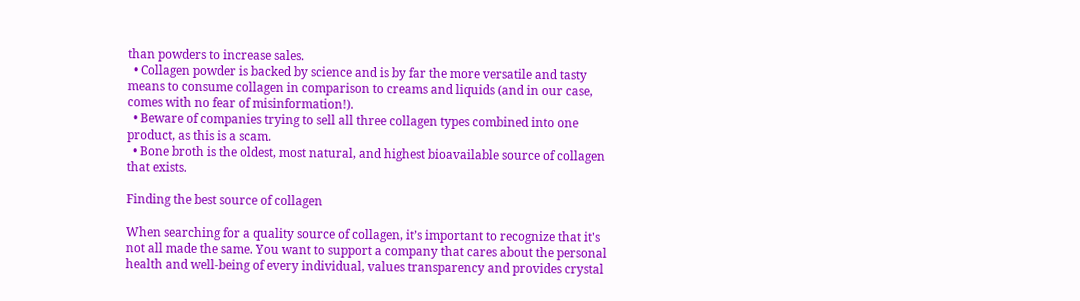than powders to increase sales.
  • Collagen powder is backed by science and is by far the more versatile and tasty means to consume collagen in comparison to creams and liquids (and in our case, comes with no fear of misinformation!).
  • Beware of companies trying to sell all three collagen types combined into one product, as this is a scam.
  • Bone broth is the oldest, most natural, and highest bioavailable source of collagen that exists.

Finding the best source of collagen

When searching for a quality source of collagen, it’s important to recognize that it's not all made the same. You want to support a company that cares about the personal health and well-being of every individual, values transparency and provides crystal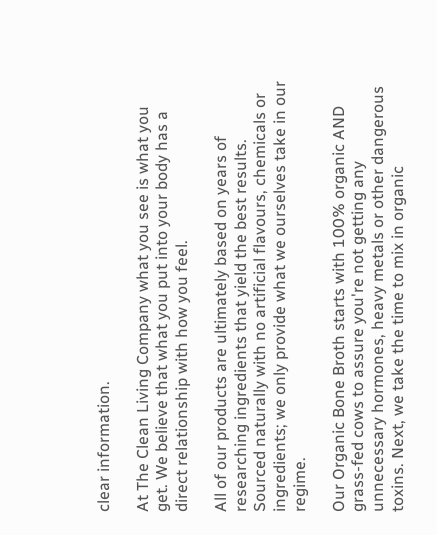clear information.

At The Clean Living Company what you see is what you get. We believe that what you put into your body has a direct relationship with how you feel.

All of our products are ultimately based on years of researching ingredients that yield the best results. Sourced naturally with no artificial flavours, chemicals or ingredients; we only provide what we ourselves take in our regime.

Our Organic Bone Broth starts with 100% organic AND grass-fed cows to assure you're not getting any unnecessary hormones, heavy metals or other dangerous toxins. Next, we take the time to mix in organic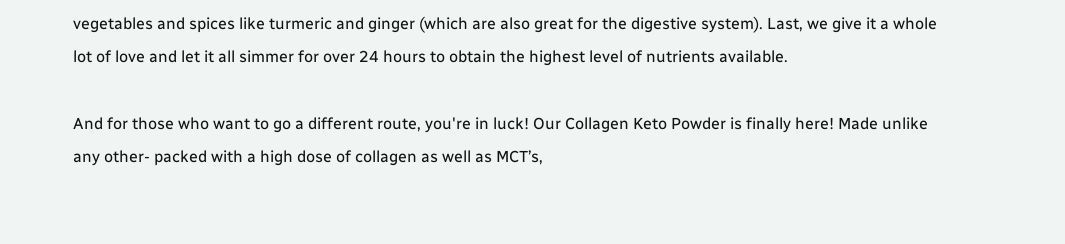vegetables and spices like turmeric and ginger (which are also great for the digestive system). Last, we give it a whole lot of love and let it all simmer for over 24 hours to obtain the highest level of nutrients available.

And for those who want to go a different route, you're in luck! Our Collagen Keto Powder is finally here! Made unlike any other- packed with a high dose of collagen as well as MCT’s,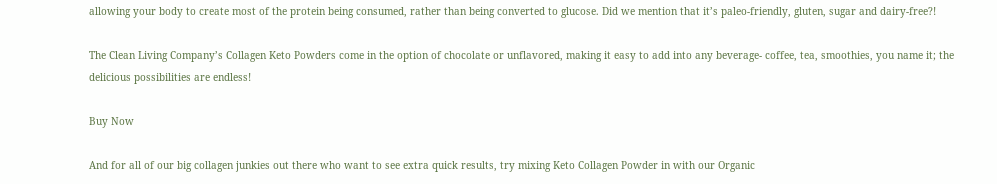allowing your body to create most of the protein being consumed, rather than being converted to glucose. Did we mention that it’s paleo-friendly, gluten, sugar and dairy-free?!

The Clean Living Company’s Collagen Keto Powders come in the option of chocolate or unflavored, making it easy to add into any beverage- coffee, tea, smoothies, you name it; the delicious possibilities are endless!

Buy Now

And for all of our big collagen junkies out there who want to see extra quick results, try mixing Keto Collagen Powder in with our Organic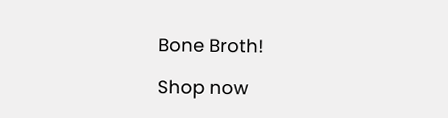Bone Broth!

Shop now